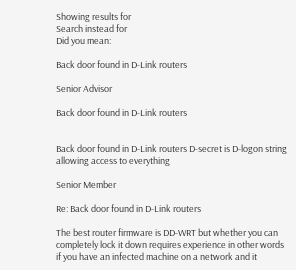Showing results for
Search instead for
Did you mean:

Back door found in D-Link routers

Senior Advisor

Back door found in D-Link routers


Back door found in D-Link routers D-secret is D-logon string allowing access to everything

Senior Member

Re: Back door found in D-Link routers

The best router firmware is DD-WRT but whether you can completely lock it down requires experience in other words if you have an infected machine on a network and it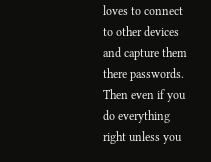loves to connect to other devices and capture them there passwords. Then even if you do everything right unless you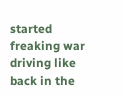started freaking war driving like back in the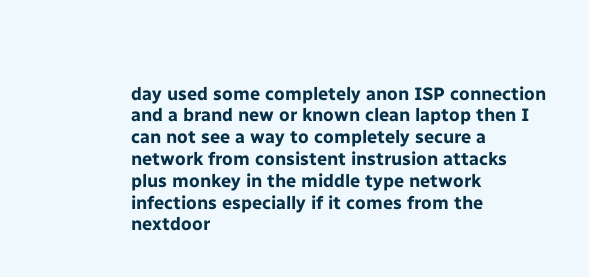day used some completely anon ISP connection and a brand new or known clean laptop then I can not see a way to completely secure a network from consistent instrusion attacks plus monkey in the middle type network infections especially if it comes from the nextdoor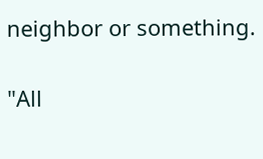neighbor or something.

"All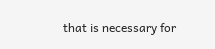that is necessary for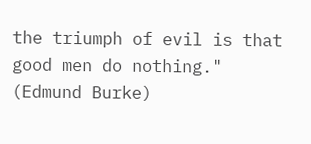the triumph of evil is that good men do nothing." (Edmund Burke)